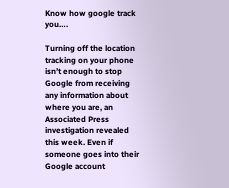Know how google track you….

Turning off the location tracking on your phone isn’t enough to stop Google from receiving any information about where you are, an Associated Press investigation revealed this week. Even if someone goes into their Google account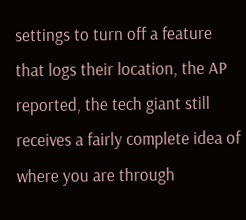settings to turn off a feature that logs their location, the AP reported, the tech giant still receives a fairly complete idea of where you are through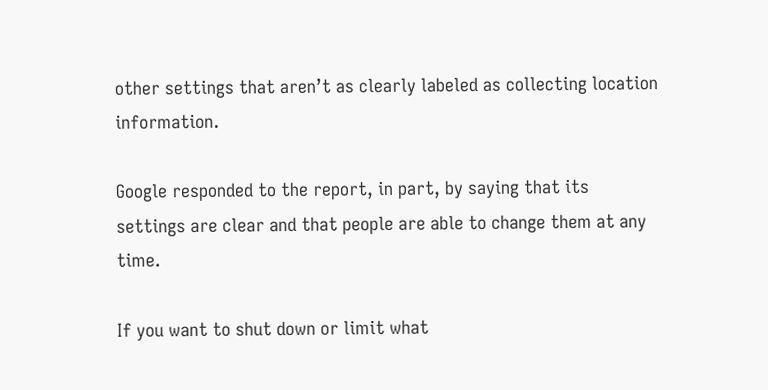other settings that aren’t as clearly labeled as collecting location information.

Google responded to the report, in part, by saying that its settings are clear and that people are able to change them at any time.

If you want to shut down or limit what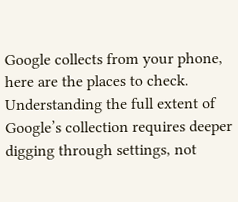Google collects from your phone, here are the places to check. Understanding the full extent of Google’s collection requires deeper digging through settings, not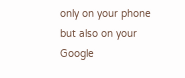only on your phone but also on your Google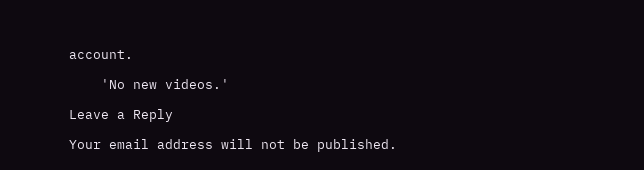account.

    'No new videos.'

Leave a Reply

Your email address will not be published.